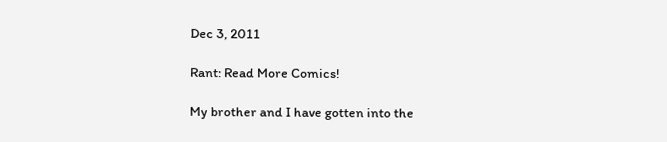Dec 3, 2011

Rant: Read More Comics!

My brother and I have gotten into the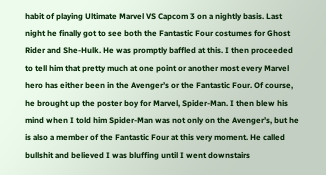habit of playing Ultimate Marvel VS Capcom 3 on a nightly basis. Last night he finally got to see both the Fantastic Four costumes for Ghost Rider and She-Hulk. He was promptly baffled at this. I then proceeded to tell him that pretty much at one point or another most every Marvel hero has either been in the Avenger’s or the Fantastic Four. Of course, he brought up the poster boy for Marvel, Spider-Man. I then blew his mind when I told him Spider-Man was not only on the Avenger’s, but he is also a member of the Fantastic Four at this very moment. He called bullshit and believed I was bluffing until I went downstairs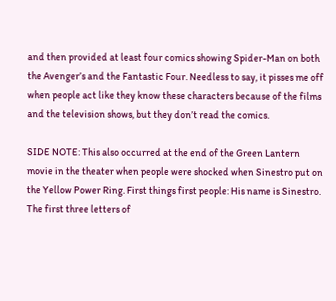and then provided at least four comics showing Spider-Man on both the Avenger’s and the Fantastic Four. Needless to say, it pisses me off when people act like they know these characters because of the films and the television shows, but they don’t read the comics.

SIDE NOTE: This also occurred at the end of the Green Lantern movie in the theater when people were shocked when Sinestro put on the Yellow Power Ring. First things first people: His name is Sinestro. The first three letters of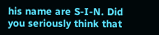his name are S-I-N. Did you seriously think that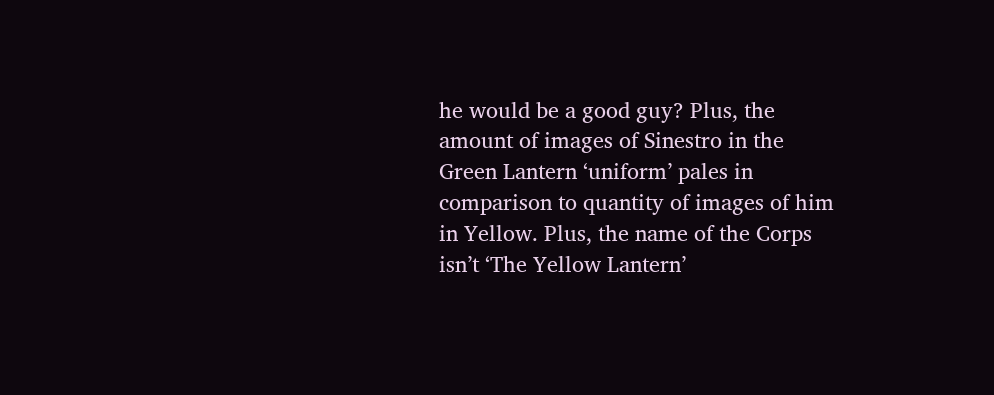he would be a good guy? Plus, the amount of images of Sinestro in the Green Lantern ‘uniform’ pales in comparison to quantity of images of him in Yellow. Plus, the name of the Corps isn’t ‘The Yellow Lantern’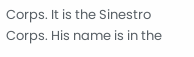Corps. It is the Sinestro Corps. His name is in the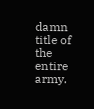damn title of the entire army.